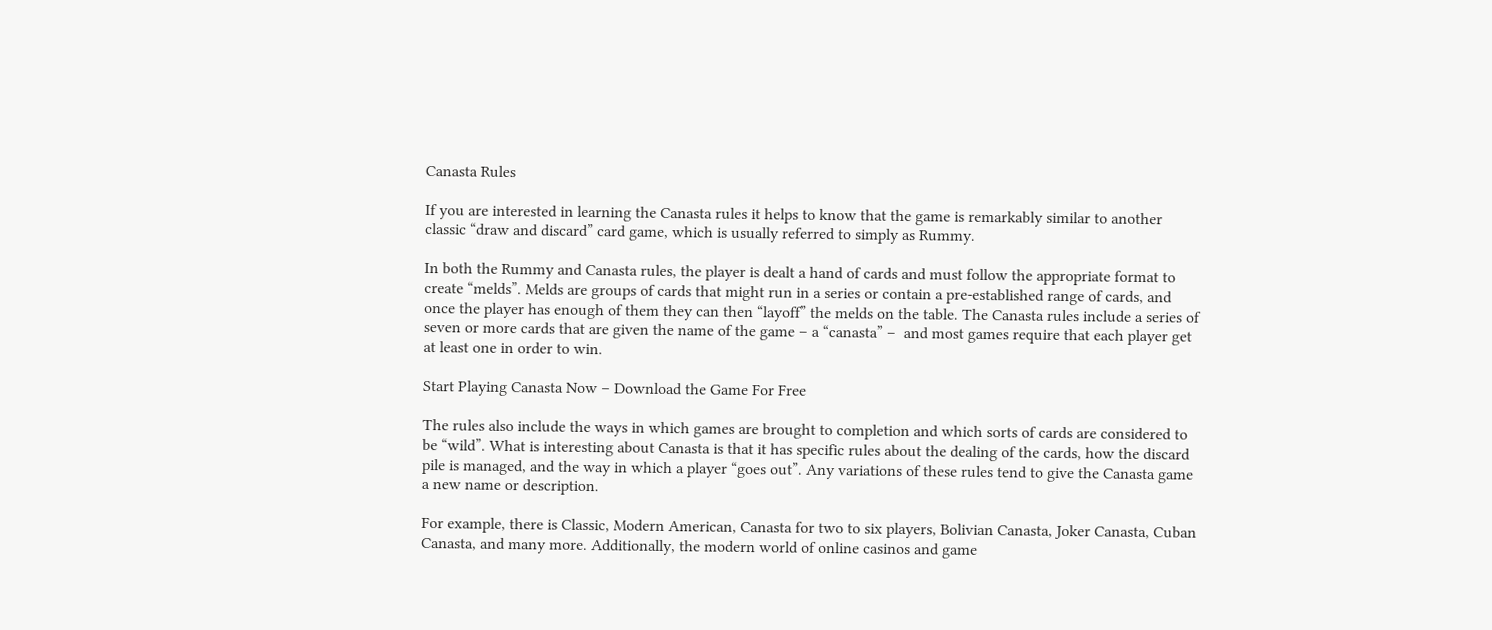Canasta Rules

If you are interested in learning the Canasta rules it helps to know that the game is remarkably similar to another classic “draw and discard” card game, which is usually referred to simply as Rummy.

In both the Rummy and Canasta rules, the player is dealt a hand of cards and must follow the appropriate format to create “melds”. Melds are groups of cards that might run in a series or contain a pre-established range of cards, and once the player has enough of them they can then “layoff” the melds on the table. The Canasta rules include a series of seven or more cards that are given the name of the game – a “canasta” –  and most games require that each player get at least one in order to win.

Start Playing Canasta Now – Download the Game For Free

The rules also include the ways in which games are brought to completion and which sorts of cards are considered to be “wild”. What is interesting about Canasta is that it has specific rules about the dealing of the cards, how the discard pile is managed, and the way in which a player “goes out”. Any variations of these rules tend to give the Canasta game a new name or description.

For example, there is Classic, Modern American, Canasta for two to six players, Bolivian Canasta, Joker Canasta, Cuban Canasta, and many more. Additionally, the modern world of online casinos and game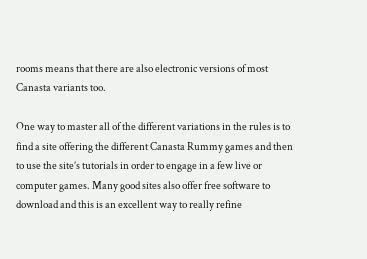rooms means that there are also electronic versions of most Canasta variants too.

One way to master all of the different variations in the rules is to find a site offering the different Canasta Rummy games and then to use the site’s tutorials in order to engage in a few live or computer games. Many good sites also offer free software to download and this is an excellent way to really refine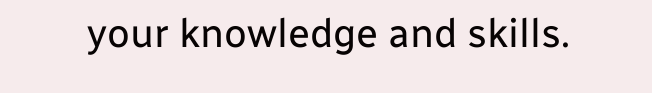your knowledge and skills.